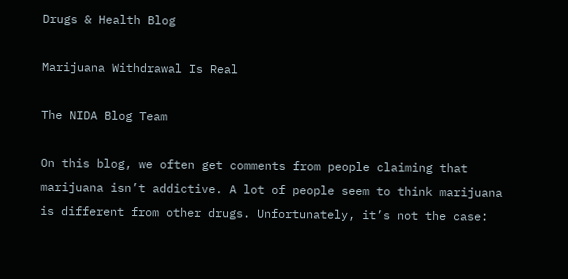Drugs & Health Blog

Marijuana Withdrawal Is Real

The NIDA Blog Team

On this blog, we often get comments from people claiming that marijuana isn’t addictive. A lot of people seem to think marijuana is different from other drugs. Unfortunately, it’s not the case: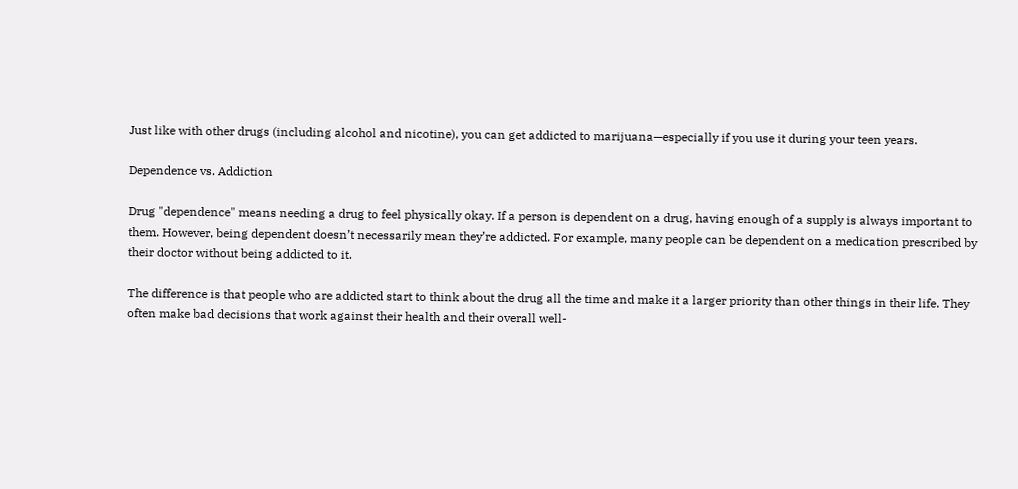Just like with other drugs (including alcohol and nicotine), you can get addicted to marijuana—especially if you use it during your teen years.

Dependence vs. Addiction

Drug "dependence" means needing a drug to feel physically okay. If a person is dependent on a drug, having enough of a supply is always important to them. However, being dependent doesn’t necessarily mean they’re addicted. For example, many people can be dependent on a medication prescribed by their doctor without being addicted to it.

The difference is that people who are addicted start to think about the drug all the time and make it a larger priority than other things in their life. They often make bad decisions that work against their health and their overall well-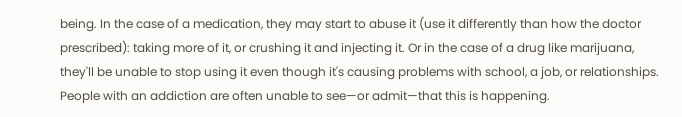being. In the case of a medication, they may start to abuse it (use it differently than how the doctor prescribed): taking more of it, or crushing it and injecting it. Or in the case of a drug like marijuana, they'll be unable to stop using it even though it's causing problems with school, a job, or relationships. People with an addiction are often unable to see—or admit—that this is happening.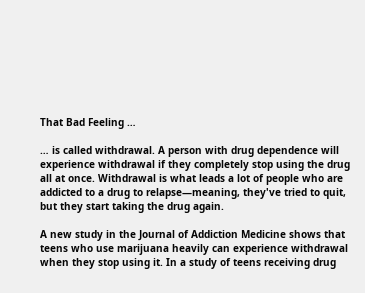That Bad Feeling …

… is called withdrawal. A person with drug dependence will experience withdrawal if they completely stop using the drug all at once. Withdrawal is what leads a lot of people who are addicted to a drug to relapse—meaning, they've tried to quit, but they start taking the drug again.

A new study in the Journal of Addiction Medicine shows that teens who use marijuana heavily can experience withdrawal when they stop using it. In a study of teens receiving drug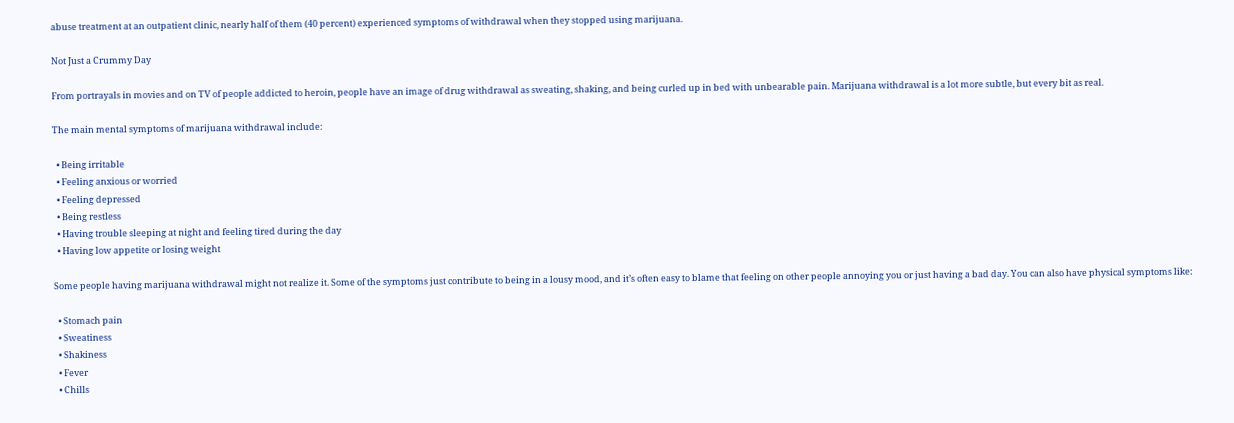abuse treatment at an outpatient clinic, nearly half of them (40 percent) experienced symptoms of withdrawal when they stopped using marijuana.

Not Just a Crummy Day

From portrayals in movies and on TV of people addicted to heroin, people have an image of drug withdrawal as sweating, shaking, and being curled up in bed with unbearable pain. Marijuana withdrawal is a lot more subtle, but every bit as real.

The main mental symptoms of marijuana withdrawal include:

  • Being irritable
  • Feeling anxious or worried
  • Feeling depressed
  • Being restless
  • Having trouble sleeping at night and feeling tired during the day
  • Having low appetite or losing weight

Some people having marijuana withdrawal might not realize it. Some of the symptoms just contribute to being in a lousy mood, and it’s often easy to blame that feeling on other people annoying you or just having a bad day. You can also have physical symptoms like:

  • Stomach pain
  • Sweatiness
  • Shakiness
  • Fever
  • Chills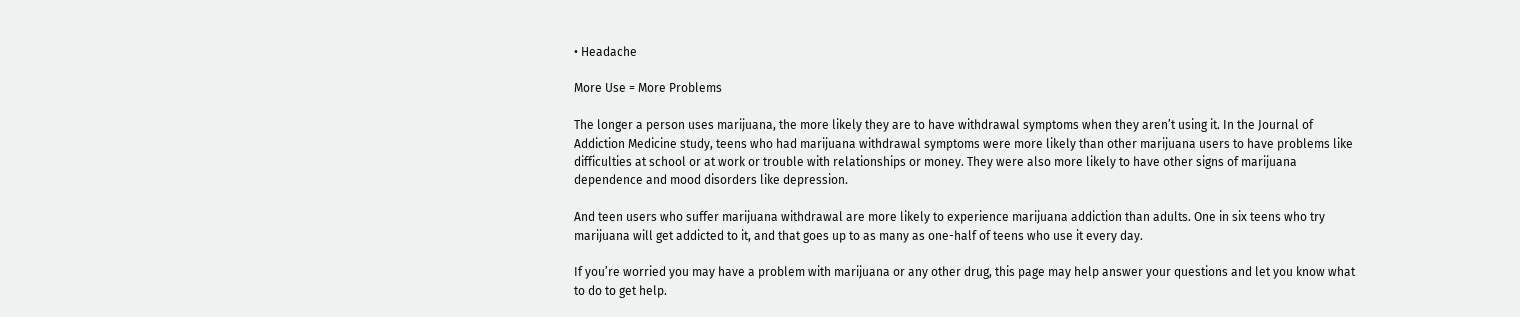• Headache

More Use = More Problems

The longer a person uses marijuana, the more likely they are to have withdrawal symptoms when they aren’t using it. In the Journal of Addiction Medicine study, teens who had marijuana withdrawal symptoms were more likely than other marijuana users to have problems like difficulties at school or at work or trouble with relationships or money. They were also more likely to have other signs of marijuana dependence and mood disorders like depression.

And teen users who suffer marijuana withdrawal are more likely to experience marijuana addiction than adults. One in six teens who try marijuana will get addicted to it, and that goes up to as many as one-half of teens who use it every day.

If you’re worried you may have a problem with marijuana or any other drug, this page may help answer your questions and let you know what to do to get help.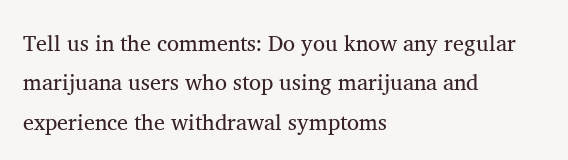Tell us in the comments: Do you know any regular marijuana users who stop using marijuana and experience the withdrawal symptoms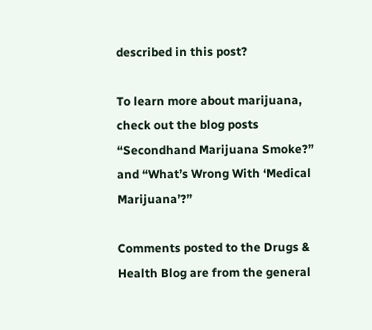described in this post?

To learn more about marijuana, check out the blog posts “Secondhand Marijuana Smoke?” and “What’s Wrong With ‘Medical Marijuana’?”

Comments posted to the Drugs & Health Blog are from the general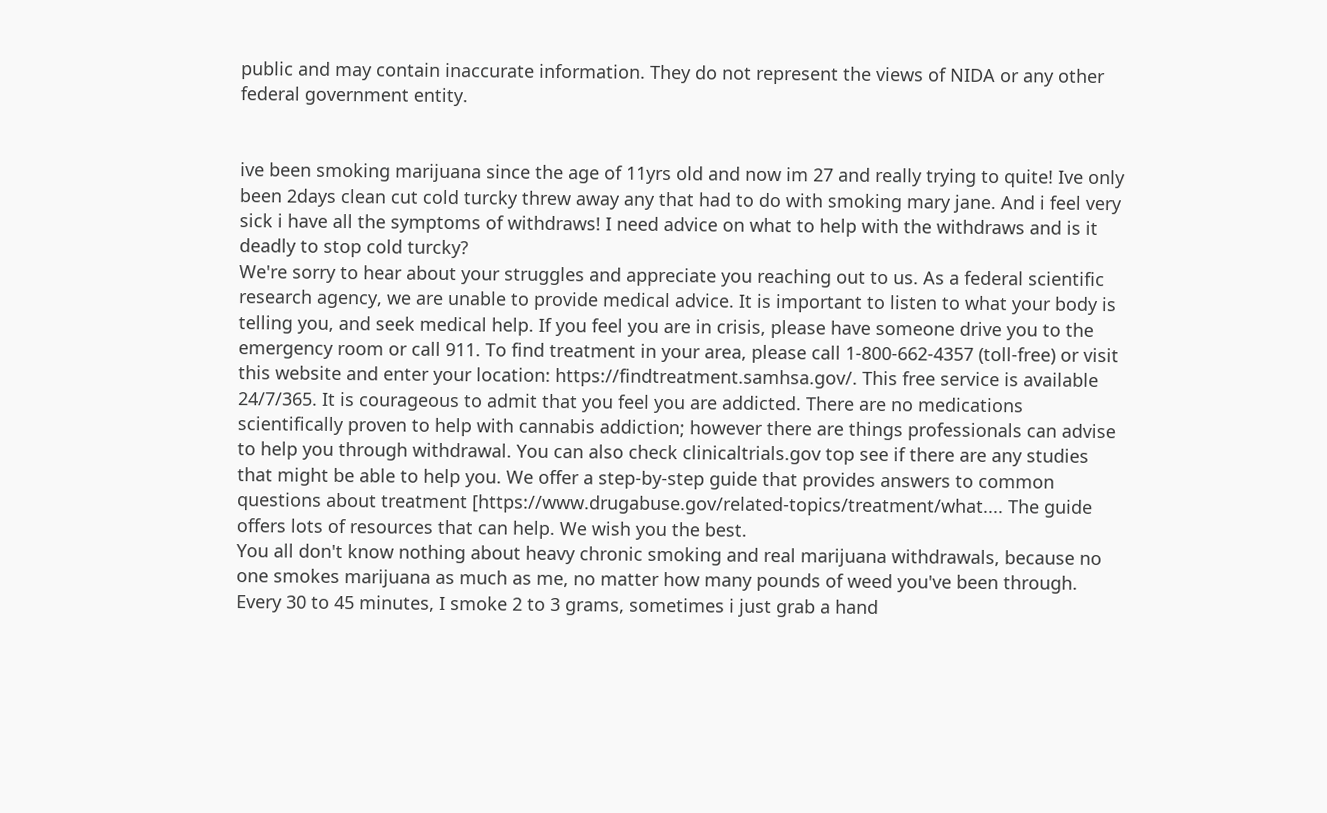public and may contain inaccurate information. They do not represent the views of NIDA or any other federal government entity.


ive been smoking marijuana since the age of 11yrs old and now im 27 and really trying to quite! Ive only been 2days clean cut cold turcky threw away any that had to do with smoking mary jane. And i feel very sick i have all the symptoms of withdraws! I need advice on what to help with the withdraws and is it deadly to stop cold turcky?
We're sorry to hear about your struggles and appreciate you reaching out to us. As a federal scientific research agency, we are unable to provide medical advice. It is important to listen to what your body is telling you, and seek medical help. If you feel you are in crisis, please have someone drive you to the emergency room or call 911. To find treatment in your area, please call 1-800-662-4357 (toll-free) or visit this website and enter your location: https://findtreatment.samhsa.gov/. This free service is available 24/7/365. It is courageous to admit that you feel you are addicted. There are no medications scientifically proven to help with cannabis addiction; however there are things professionals can advise to help you through withdrawal. You can also check clinicaltrials.gov top see if there are any studies that might be able to help you. We offer a step-by-step guide that provides answers to common questions about treatment [https://www.drugabuse.gov/related-topics/treatment/what.... The guide offers lots of resources that can help. We wish you the best.
You all don't know nothing about heavy chronic smoking and real marijuana withdrawals, because no one smokes marijuana as much as me, no matter how many pounds of weed you've been through. Every 30 to 45 minutes, I smoke 2 to 3 grams, sometimes i just grab a hand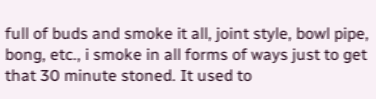full of buds and smoke it all, joint style, bowl pipe, bong, etc., i smoke in all forms of ways just to get that 30 minute stoned. It used to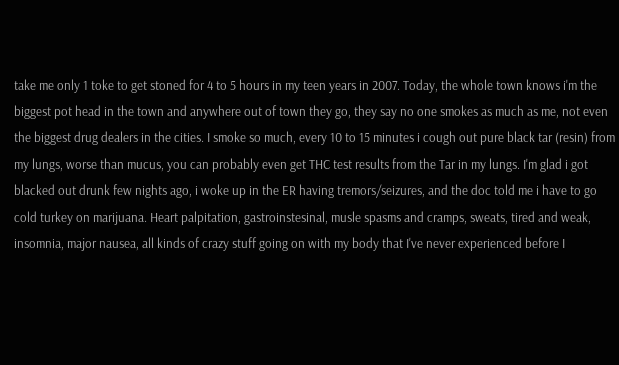take me only 1 toke to get stoned for 4 to 5 hours in my teen years in 2007. Today, the whole town knows i'm the biggest pot head in the town and anywhere out of town they go, they say no one smokes as much as me, not even the biggest drug dealers in the cities. I smoke so much, every 10 to 15 minutes i cough out pure black tar (resin) from my lungs, worse than mucus, you can probably even get THC test results from the Tar in my lungs. I'm glad i got blacked out drunk few nights ago, i woke up in the ER having tremors/seizures, and the doc told me i have to go cold turkey on marijuana. Heart palpitation, gastroinstesinal, musle spasms and cramps, sweats, tired and weak, insomnia, major nausea, all kinds of crazy stuff going on with my body that I've never experienced before I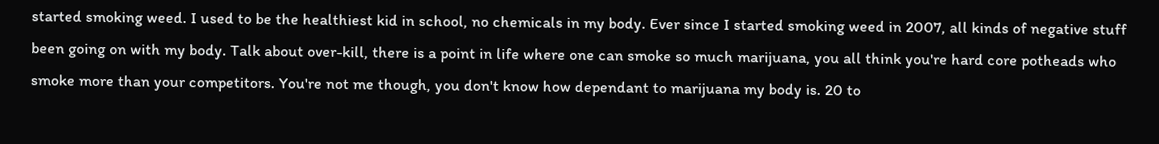started smoking weed. I used to be the healthiest kid in school, no chemicals in my body. Ever since I started smoking weed in 2007, all kinds of negative stuff been going on with my body. Talk about over-kill, there is a point in life where one can smoke so much marijuana, you all think you're hard core potheads who smoke more than your competitors. You're not me though, you don't know how dependant to marijuana my body is. 20 to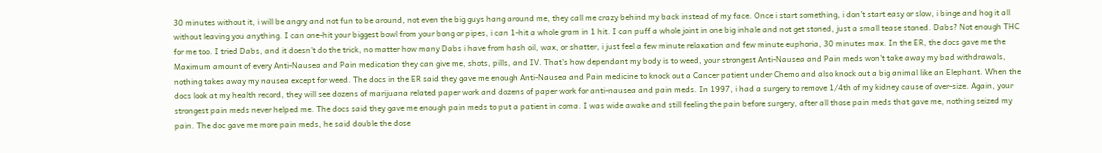30 minutes without it, i will be angry and not fun to be around, not even the big guys hang around me, they call me crazy behind my back instead of my face. Once i start something, i don't start easy or slow, i binge and hog it all without leaving you anything. I can one-hit your biggest bowl from your bong or pipes, i can 1-hit a whole gram in 1 hit. I can puff a whole joint in one big inhale and not get stoned, just a small tease stoned. Dabs? Not enough THC for me too. I tried Dabs, and it doesn't do the trick, no matter how many Dabs i have from hash oil, wax, or shatter, i just feel a few minute relaxation and few minute euphoria, 30 minutes max. In the ER, the docs gave me the Maximum amount of every Anti-Nausea and Pain medication they can give me, shots, pills, and IV. That's how dependant my body is to weed, your strongest Anti-Nausea and Pain meds won't take away my bad withdrawals, nothing takes away my nausea except for weed. The docs in the ER said they gave me enough Anti-Nausea and Pain medicine to knock out a Cancer patient under Chemo and also knock out a big animal like an Elephant. When the docs look at my health record, they will see dozens of marijuana related paper work and dozens of paper work for anti-nausea and pain meds. In 1997, i had a surgery to remove 1/4th of my kidney cause of over-size. Again, your strongest pain meds never helped me. The docs said they gave me enough pain meds to put a patient in coma. I was wide awake and still feeling the pain before surgery, after all those pain meds that gave me, nothing seized my pain. The doc gave me more pain meds, he said double the dose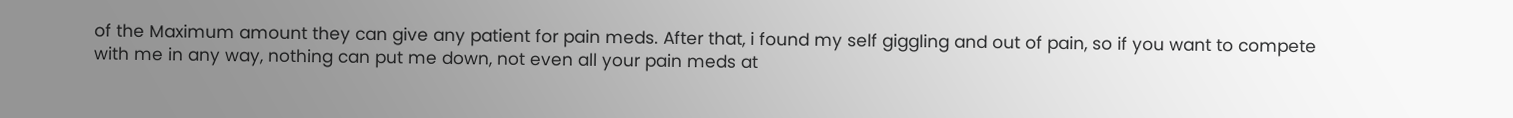of the Maximum amount they can give any patient for pain meds. After that, i found my self giggling and out of pain, so if you want to compete with me in any way, nothing can put me down, not even all your pain meds at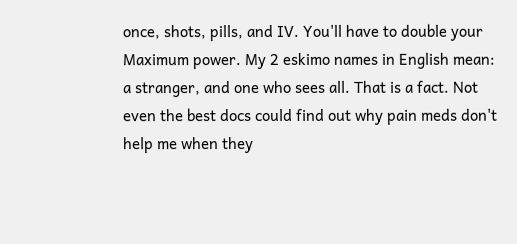once, shots, pills, and IV. You'll have to double your Maximum power. My 2 eskimo names in English mean: a stranger, and one who sees all. That is a fact. Not even the best docs could find out why pain meds don't help me when they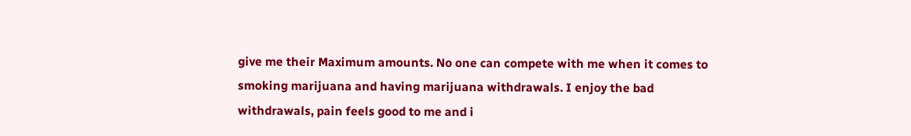give me their Maximum amounts. No one can compete with me when it comes to smoking marijuana and having marijuana withdrawals. I enjoy the bad withdrawals, pain feels good to me and i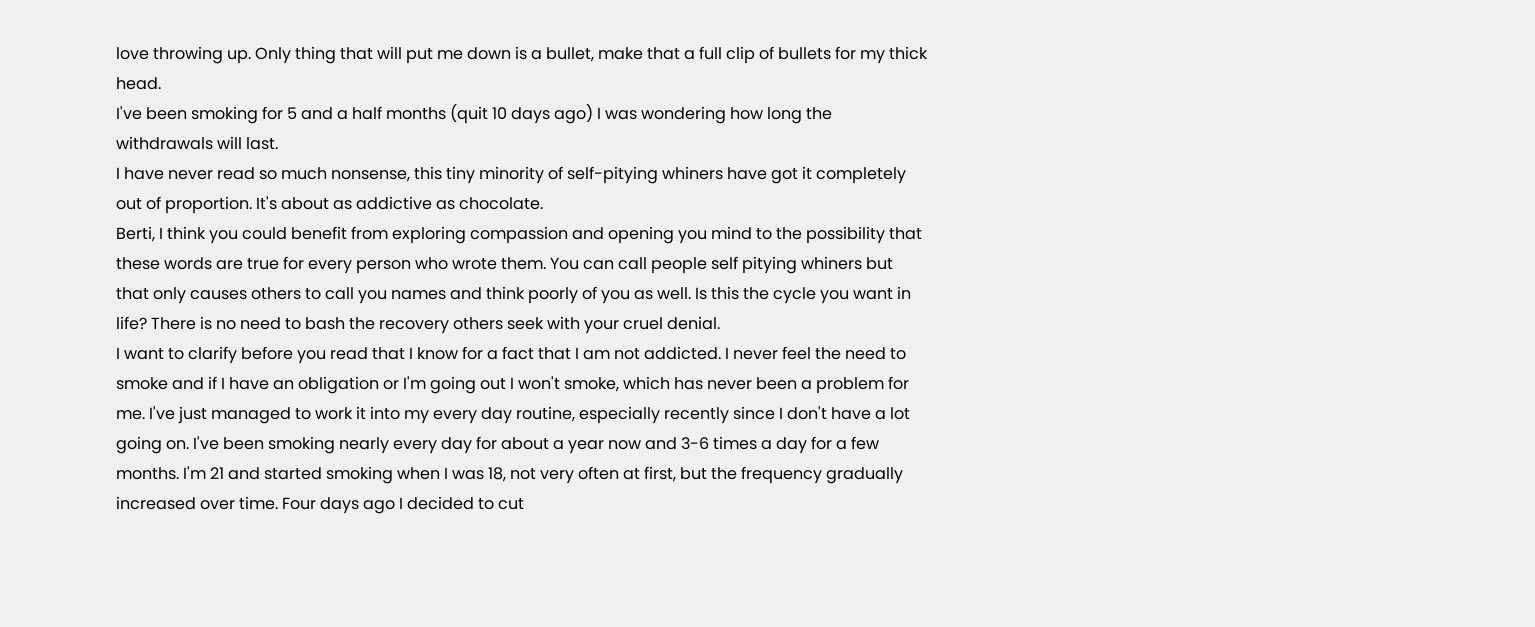love throwing up. Only thing that will put me down is a bullet, make that a full clip of bullets for my thick head.
I've been smoking for 5 and a half months (quit 10 days ago) I was wondering how long the withdrawals will last.
I have never read so much nonsense, this tiny minority of self-pitying whiners have got it completely out of proportion. It's about as addictive as chocolate.
Berti, I think you could benefit from exploring compassion and opening you mind to the possibility that these words are true for every person who wrote them. You can call people self pitying whiners but that only causes others to call you names and think poorly of you as well. Is this the cycle you want in life? There is no need to bash the recovery others seek with your cruel denial.
I want to clarify before you read that I know for a fact that I am not addicted. I never feel the need to smoke and if I have an obligation or I'm going out I won't smoke, which has never been a problem for me. I've just managed to work it into my every day routine, especially recently since I don't have a lot going on. I've been smoking nearly every day for about a year now and 3-6 times a day for a few months. I'm 21 and started smoking when I was 18, not very often at first, but the frequency gradually increased over time. Four days ago I decided to cut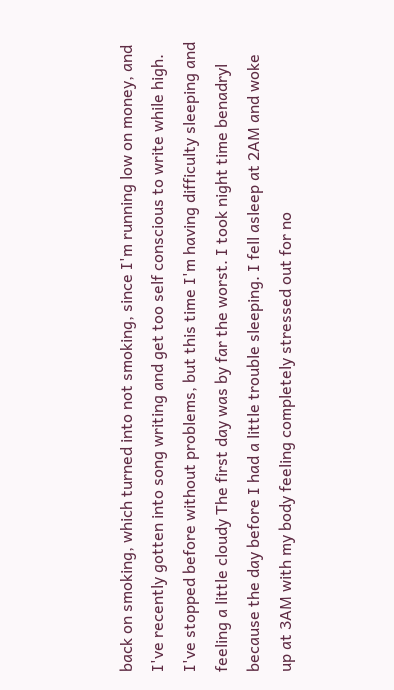back on smoking, which turned into not smoking, since I'm running low on money, and I've recently gotten into song writing and get too self conscious to write while high. I've stopped before without problems, but this time I'm having difficulty sleeping and feeling a little cloudy The first day was by far the worst. I took night time benadryl because the day before I had a little trouble sleeping. I fell asleep at 2AM and woke up at 3AM with my body feeling completely stressed out for no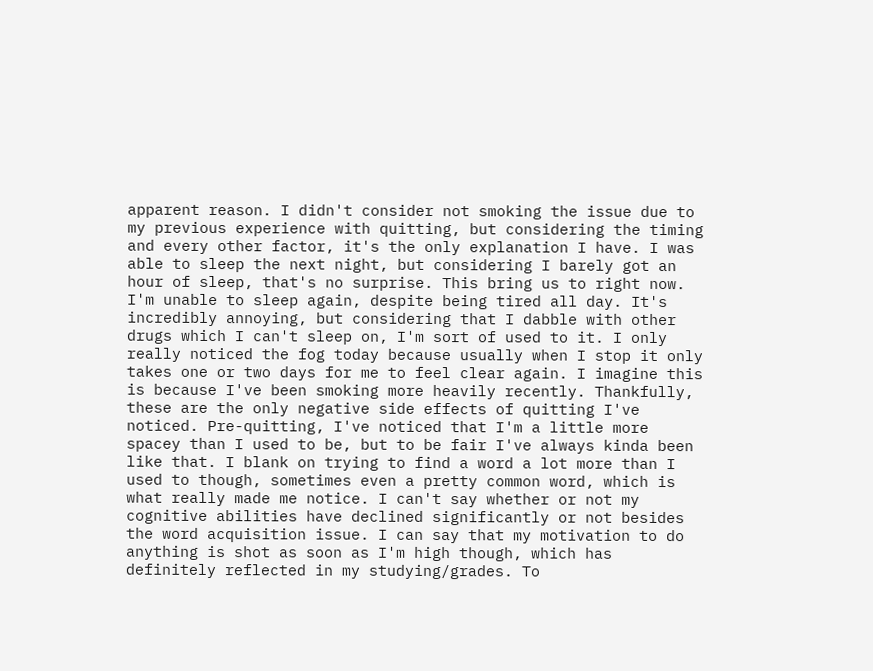apparent reason. I didn't consider not smoking the issue due to my previous experience with quitting, but considering the timing and every other factor, it's the only explanation I have. I was able to sleep the next night, but considering I barely got an hour of sleep, that's no surprise. This bring us to right now. I'm unable to sleep again, despite being tired all day. It's incredibly annoying, but considering that I dabble with other drugs which I can't sleep on, I'm sort of used to it. I only really noticed the fog today because usually when I stop it only takes one or two days for me to feel clear again. I imagine this is because I've been smoking more heavily recently. Thankfully, these are the only negative side effects of quitting I've noticed. Pre-quitting, I've noticed that I'm a little more spacey than I used to be, but to be fair I've always kinda been like that. I blank on trying to find a word a lot more than I used to though, sometimes even a pretty common word, which is what really made me notice. I can't say whether or not my cognitive abilities have declined significantly or not besides the word acquisition issue. I can say that my motivation to do anything is shot as soon as I'm high though, which has definitely reflected in my studying/grades. To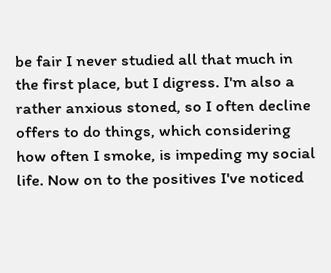be fair I never studied all that much in the first place, but I digress. I'm also a rather anxious stoned, so I often decline offers to do things, which considering how often I smoke, is impeding my social life. Now on to the positives I've noticed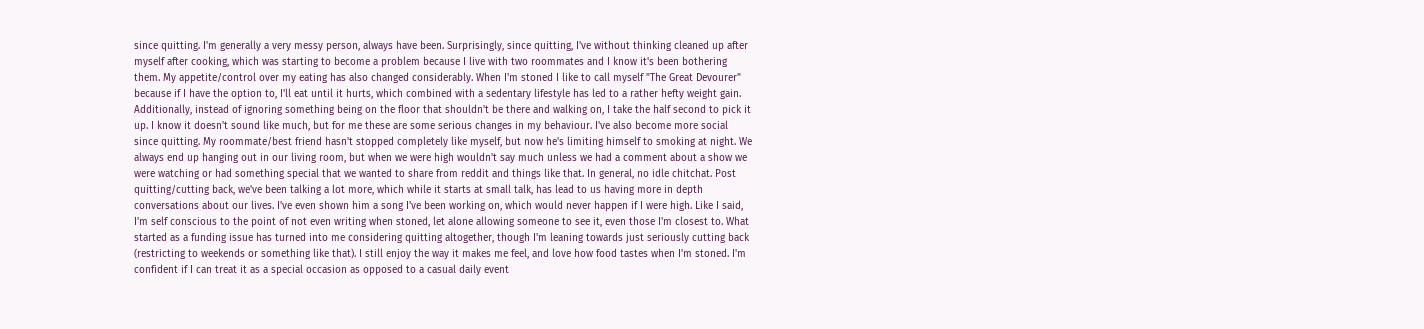since quitting. I'm generally a very messy person, always have been. Surprisingly, since quitting, I've without thinking cleaned up after myself after cooking, which was starting to become a problem because I live with two roommates and I know it's been bothering them. My appetite/control over my eating has also changed considerably. When I'm stoned I like to call myself "The Great Devourer" because if I have the option to, I'll eat until it hurts, which combined with a sedentary lifestyle has led to a rather hefty weight gain. Additionally, instead of ignoring something being on the floor that shouldn't be there and walking on, I take the half second to pick it up. I know it doesn't sound like much, but for me these are some serious changes in my behaviour. I've also become more social since quitting. My roommate/best friend hasn't stopped completely like myself, but now he's limiting himself to smoking at night. We always end up hanging out in our living room, but when we were high wouldn't say much unless we had a comment about a show we were watching or had something special that we wanted to share from reddit and things like that. In general, no idle chitchat. Post quitting/cutting back, we've been talking a lot more, which while it starts at small talk, has lead to us having more in depth conversations about our lives. I've even shown him a song I've been working on, which would never happen if I were high. Like I said, I'm self conscious to the point of not even writing when stoned, let alone allowing someone to see it, even those I'm closest to. What started as a funding issue has turned into me considering quitting altogether, though I'm leaning towards just seriously cutting back (restricting to weekends or something like that). I still enjoy the way it makes me feel, and love how food tastes when I'm stoned. I'm confident if I can treat it as a special occasion as opposed to a casual daily event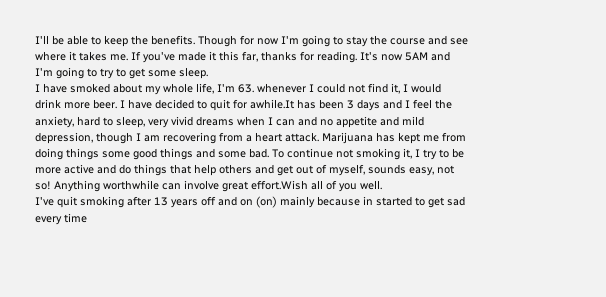I'll be able to keep the benefits. Though for now I'm going to stay the course and see where it takes me. If you've made it this far, thanks for reading. It's now 5AM and I'm going to try to get some sleep.
I have smoked about my whole life, I'm 63. whenever I could not find it, I would drink more beer. I have decided to quit for awhile.It has been 3 days and I feel the anxiety, hard to sleep, very vivid dreams when I can and no appetite and mild depression, though I am recovering from a heart attack. Marijuana has kept me from doing things some good things and some bad. To continue not smoking it, I try to be more active and do things that help others and get out of myself, sounds easy, not so! Anything worthwhile can involve great effort.Wish all of you well.
I've quit smoking after 13 years off and on (on) mainly because in started to get sad every time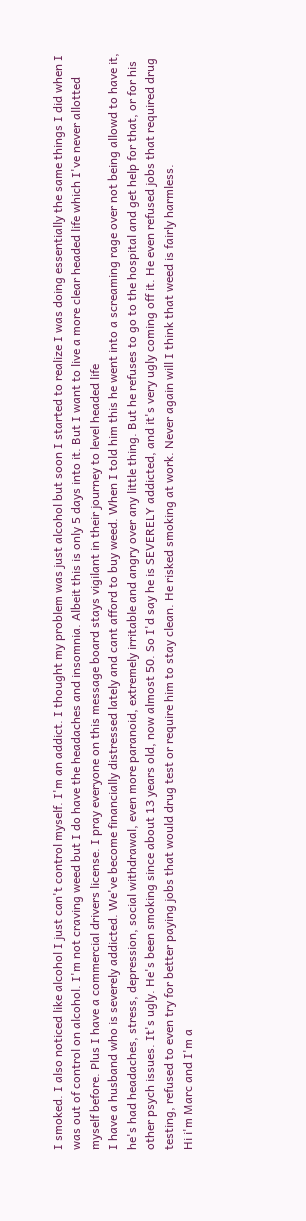I smoked. I also noticed like alcohol I just can't control myself. I'm an addict. I thought my problem was just alcohol but soon I started to realize I was doing essentially the same things I did when I was out of control on alcohol. I'm not craving weed but I do have the headaches and insomnia. Albeit this is only 5 days into it. But I want to live a more clear headed life which I've never allotted myself before. Plus I have a commercial drivers license. I pray everyone on this message board stays vigilant in their journey to level headed life
I have a husband who is severely addicted. We've become financially distressed lately and cant afford to buy weed. When I told him this he went into a screaming rage over not being allowd to have it, he's had headaches, stress, depression, social withdrawal, even more paranoid, extremely irritable and angry over any little thing. But he refuses to go to the hospital and get help for that, or for his other psych issues. It's ugly. He's been smoking since about 13 years old, now almost 50. So I'd say he is SEVERELY addicted, and it's very ugly coming off it. He even refused jobs that required drug testing, refused to even try for better paying jobs that would drug test or require him to stay clean. He risked smoking at work. Never again will I think that weed is fairly harmless.
Hi i'm Marc and I'm a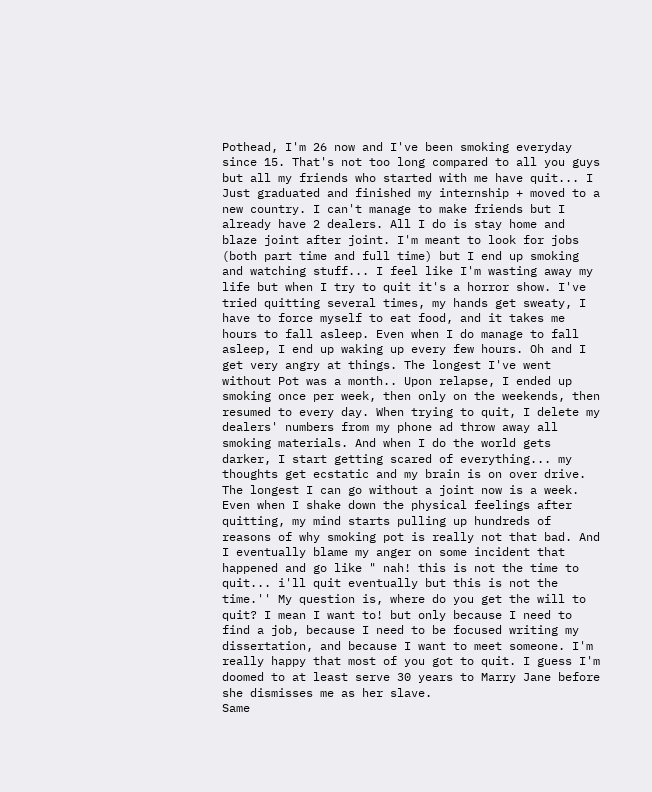Pothead, I'm 26 now and I've been smoking everyday since 15. That's not too long compared to all you guys but all my friends who started with me have quit... I Just graduated and finished my internship + moved to a new country. I can't manage to make friends but I already have 2 dealers. All I do is stay home and blaze joint after joint. I'm meant to look for jobs (both part time and full time) but I end up smoking and watching stuff... I feel like I'm wasting away my life but when I try to quit it's a horror show. I've tried quitting several times, my hands get sweaty, I have to force myself to eat food, and it takes me hours to fall asleep. Even when I do manage to fall asleep, I end up waking up every few hours. Oh and I get very angry at things. The longest I've went without Pot was a month.. Upon relapse, I ended up smoking once per week, then only on the weekends, then resumed to every day. When trying to quit, I delete my dealers' numbers from my phone ad throw away all smoking materials. And when I do the world gets darker, I start getting scared of everything... my thoughts get ecstatic and my brain is on over drive. The longest I can go without a joint now is a week. Even when I shake down the physical feelings after quitting, my mind starts pulling up hundreds of reasons of why smoking pot is really not that bad. And I eventually blame my anger on some incident that happened and go like " nah! this is not the time to quit... i'll quit eventually but this is not the time.'' My question is, where do you get the will to quit? I mean I want to! but only because I need to find a job, because I need to be focused writing my dissertation, and because I want to meet someone. I'm really happy that most of you got to quit. I guess I'm doomed to at least serve 30 years to Marry Jane before she dismisses me as her slave.
Same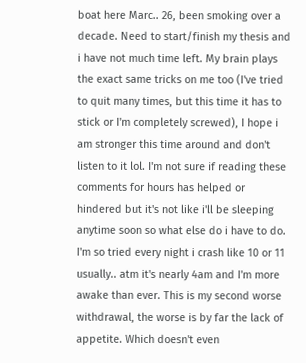boat here Marc.. 26, been smoking over a decade. Need to start/finish my thesis and i have not much time left. My brain plays the exact same tricks on me too (I've tried to quit many times, but this time it has to stick or I'm completely screwed), I hope i am stronger this time around and don't listen to it lol. I'm not sure if reading these comments for hours has helped or hindered but it's not like i'll be sleeping anytime soon so what else do i have to do. I'm so tried every night i crash like 10 or 11 usually.. atm it's nearly 4am and I'm more awake than ever. This is my second worse withdrawal, the worse is by far the lack of appetite. Which doesn't even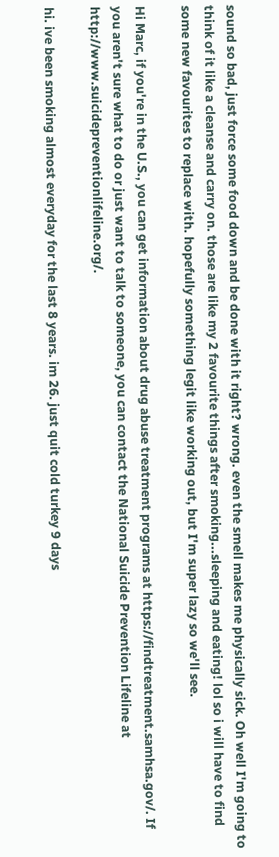sound so bad, just force some food down and be done with it right? wrong. even the smell makes me physically sick. Oh well I'm going to think of it like a cleanse and carry on. those are like my 2 favourite things after smoking...sleeping and eating! lol so i will have to find some new favourites to replace with. hopefully something legit like working out, but I'm super lazy so we'll see.

Hi Marc, if you're in the U.S., you can get information about drug abuse treatment programs at https://findtreatment.samhsa.gov/. If you aren't sure what to do or just want to talk to someone, you can contact the National Suicide Prevention Lifeline at http://www.suicidepreventionlifeline.org/.

hi. ive been smoking almost everyday for the last 8 years. im 26. just quit cold turkey 9 days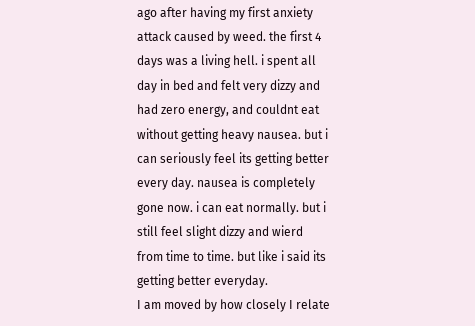ago after having my first anxiety attack caused by weed. the first 4 days was a living hell. i spent all day in bed and felt very dizzy and had zero energy, and couldnt eat without getting heavy nausea. but i can seriously feel its getting better every day. nausea is completely gone now. i can eat normally. but i still feel slight dizzy and wierd from time to time. but like i said its getting better everyday.
I am moved by how closely I relate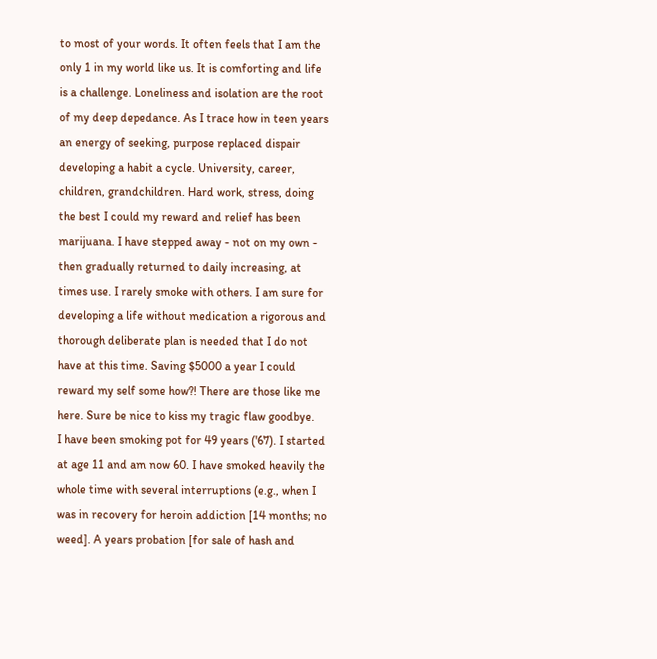to most of your words. It often feels that I am the only 1 in my world like us. It is comforting and life is a challenge. Loneliness and isolation are the root of my deep depedance. As I trace how in teen years an energy of seeking, purpose replaced dispair developing a habit a cycle. University, career, children, grandchildren. Hard work, stress, doing the best I could my reward and relief has been marijuana. I have stepped away - not on my own - then gradually returned to daily increasing, at times use. I rarely smoke with others. I am sure for developing a life without medication a rigorous and thorough deliberate plan is needed that I do not have at this time. Saving $5000 a year I could reward my self some how?! There are those like me here. Sure be nice to kiss my tragic flaw goodbye.
I have been smoking pot for 49 years ('67). I started at age 11 and am now 60. I have smoked heavily the whole time with several interruptions (e.g., when I was in recovery for heroin addiction [14 months; no weed]. A years probation [for sale of hash and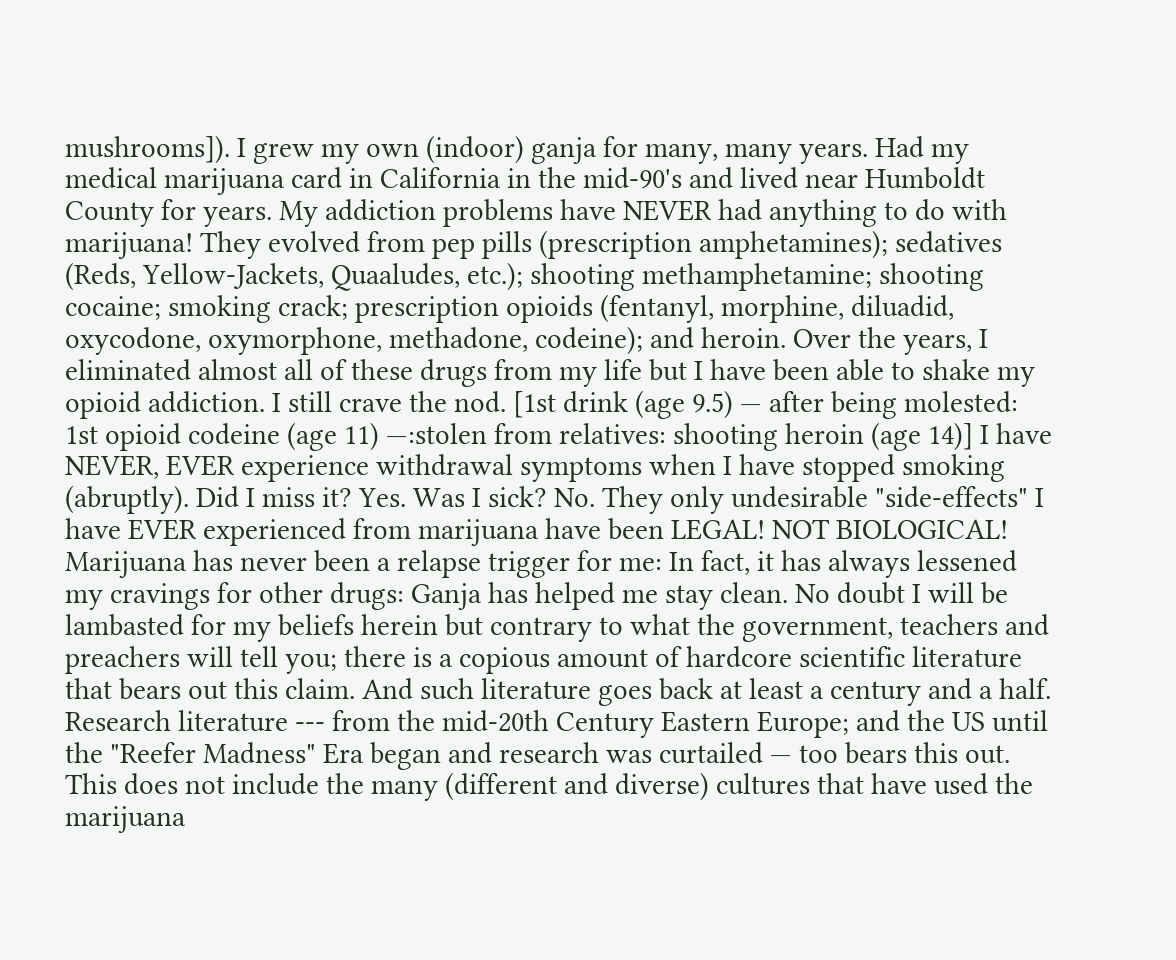mushrooms]). I grew my own (indoor) ganja for many, many years. Had my medical marijuana card in California in the mid-90's and lived near Humboldt County for years. My addiction problems have NEVER had anything to do with marijuana! They evolved from pep pills (prescription amphetamines); sedatives (Reds, Yellow-Jackets, Quaaludes, etc.); shooting methamphetamine; shooting cocaine; smoking crack; prescription opioids (fentanyl, morphine, diluadid, oxycodone, oxymorphone, methadone, codeine); and heroin. Over the years, I eliminated almost all of these drugs from my life but I have been able to shake my opioid addiction. I still crave the nod. [1st drink (age 9.5) — after being molested: 1st opioid codeine (age 11) —:stolen from relatives: shooting heroin (age 14)] I have NEVER, EVER experience withdrawal symptoms when I have stopped smoking (abruptly). Did I miss it? Yes. Was I sick? No. They only undesirable "side-effects" I have EVER experienced from marijuana have been LEGAL! NOT BIOLOGICAL! Marijuana has never been a relapse trigger for me: In fact, it has always lessened my cravings for other drugs: Ganja has helped me stay clean. No doubt I will be lambasted for my beliefs herein but contrary to what the government, teachers and preachers will tell you; there is a copious amount of hardcore scientific literature that bears out this claim. And such literature goes back at least a century and a half. Research literature --- from the mid-20th Century Eastern Europe; and the US until the "Reefer Madness" Era began and research was curtailed — too bears this out. This does not include the many (different and diverse) cultures that have used the marijuana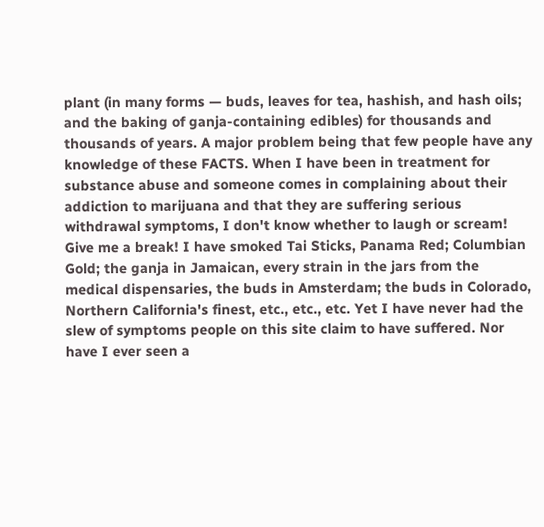plant (in many forms — buds, leaves for tea, hashish, and hash oils; and the baking of ganja-containing edibles) for thousands and thousands of years. A major problem being that few people have any knowledge of these FACTS. When I have been in treatment for substance abuse and someone comes in complaining about their addiction to marijuana and that they are suffering serious withdrawal symptoms, I don't know whether to laugh or scream! Give me a break! I have smoked Tai Sticks, Panama Red; Columbian Gold; the ganja in Jamaican, every strain in the jars from the medical dispensaries, the buds in Amsterdam; the buds in Colorado, Northern California's finest, etc., etc., etc. Yet I have never had the slew of symptoms people on this site claim to have suffered. Nor have I ever seen a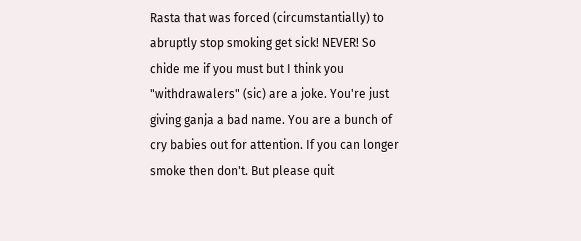Rasta that was forced (circumstantially) to abruptly stop smoking get sick! NEVER! So chide me if you must but I think you "withdrawalers" (sic) are a joke. You're just giving ganja a bad name. You are a bunch of cry babies out for attention. If you can longer smoke then don't. But please quit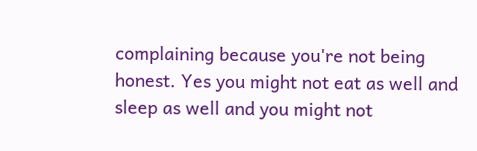complaining because you're not being honest. Yes you might not eat as well and sleep as well and you might not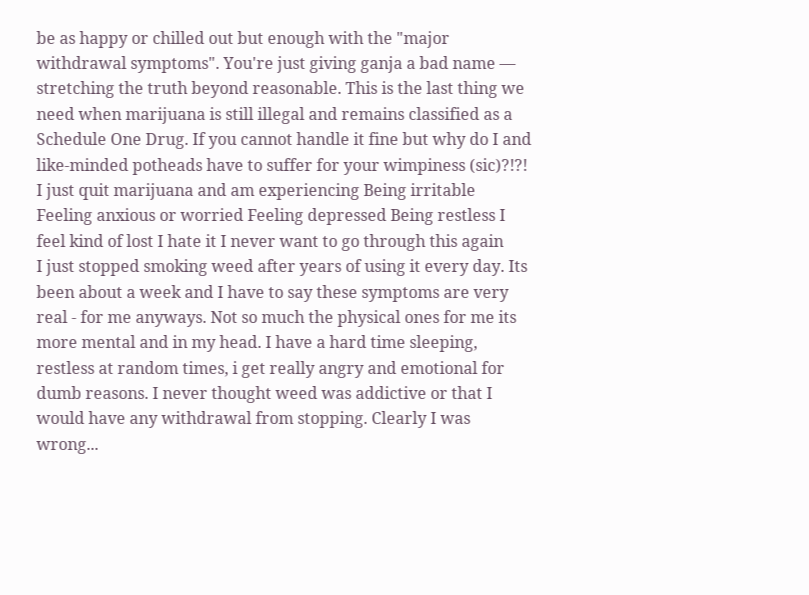be as happy or chilled out but enough with the "major withdrawal symptoms". You're just giving ganja a bad name — stretching the truth beyond reasonable. This is the last thing we need when marijuana is still illegal and remains classified as a Schedule One Drug. If you cannot handle it fine but why do I and like-minded potheads have to suffer for your wimpiness (sic)?!?!
I just quit marijuana and am experiencing Being irritable Feeling anxious or worried Feeling depressed Being restless I feel kind of lost I hate it I never want to go through this again
I just stopped smoking weed after years of using it every day. Its been about a week and I have to say these symptoms are very real - for me anyways. Not so much the physical ones for me its more mental and in my head. I have a hard time sleeping, restless at random times, i get really angry and emotional for dumb reasons. I never thought weed was addictive or that I would have any withdrawal from stopping. Clearly I was wrong...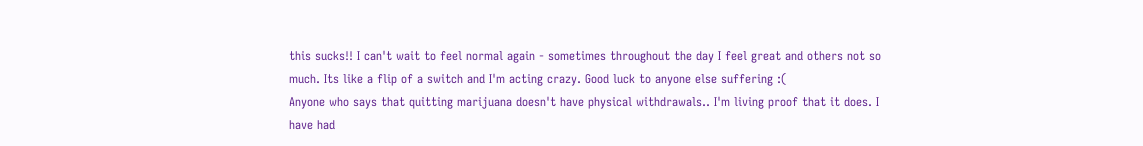this sucks!! I can't wait to feel normal again - sometimes throughout the day I feel great and others not so much. Its like a flip of a switch and I'm acting crazy. Good luck to anyone else suffering :(
Anyone who says that quitting marijuana doesn't have physical withdrawals.. I'm living proof that it does. I have had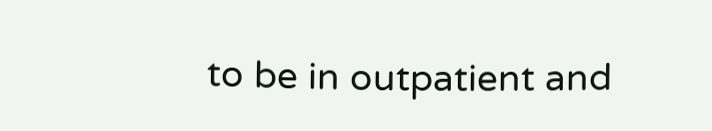to be in outpatient and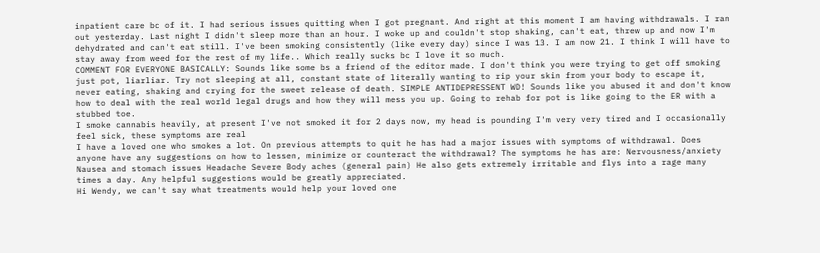inpatient care bc of it. I had serious issues quitting when I got pregnant. And right at this moment I am having withdrawals. I ran out yesterday. Last night I didn't sleep more than an hour. I woke up and couldn't stop shaking, can't eat, threw up and now I'm dehydrated and can't eat still. I've been smoking consistently (like every day) since I was 13. I am now 21. I think I will have to stay away from weed for the rest of my life.. Which really sucks bc I love it so much.
COMMENT FOR EVERYONE BASICALLY: Sounds like some bs a friend of the editor made. I don't think you were trying to get off smoking just pot, liarliar. Try not sleeping at all, constant state of literally wanting to rip your skin from your body to escape it, never eating, shaking and crying for the sweet release of death. SIMPLE ANTIDEPRESSENT WD! Sounds like you abused it and don't know how to deal with the real world legal drugs and how they will mess you up. Going to rehab for pot is like going to the ER with a stubbed toe.
I smoke cannabis heavily, at present I've not smoked it for 2 days now, my head is pounding I'm very very tired and I occasionally feel sick, these symptoms are real
I have a loved one who smokes a lot. On previous attempts to quit he has had a major issues with symptoms of withdrawal. Does anyone have any suggestions on how to lessen, minimize or counteract the withdrawal? The symptoms he has are: Nervousness/anxiety Nausea and stomach issues Headache Severe Body aches (general pain) He also gets extremely irritable and flys into a rage many times a day. Any helpful suggestions would be greatly appreciated.
Hi Wendy, we can't say what treatments would help your loved one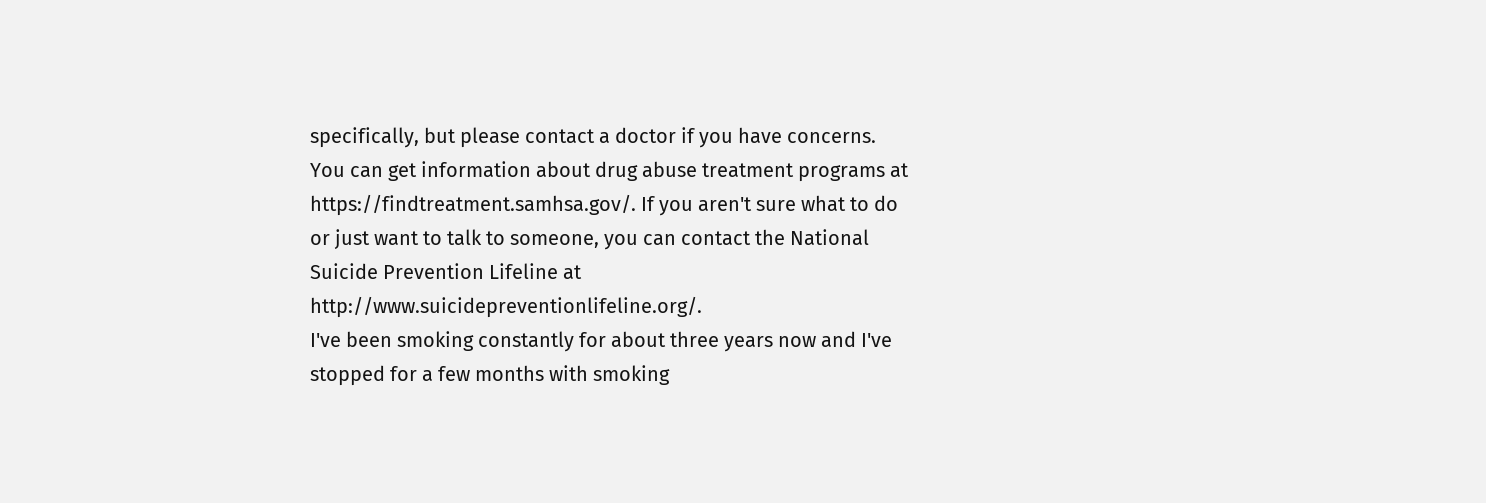specifically, but please contact a doctor if you have concerns. You can get information about drug abuse treatment programs at https://findtreatment.samhsa.gov/. If you aren't sure what to do or just want to talk to someone, you can contact the National Suicide Prevention Lifeline at http://www.suicidepreventionlifeline.org/.
I've been smoking constantly for about three years now and I've stopped for a few months with smoking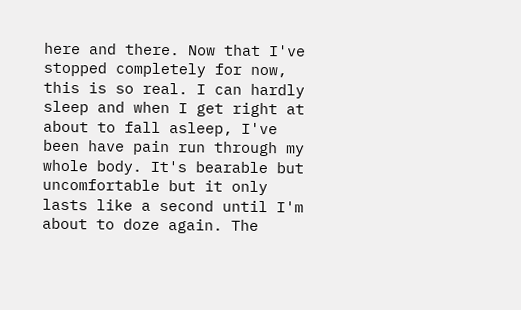here and there. Now that I've stopped completely for now, this is so real. I can hardly sleep and when I get right at about to fall asleep, I've been have pain run through my whole body. It's bearable but uncomfortable but it only lasts like a second until I'm about to doze again. The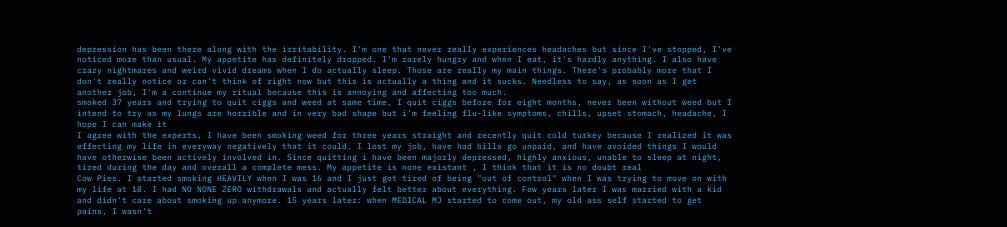depression has been there along with the irritability. I'm one that never really experiences headaches but since I've stopped, I've noticed more than usual. My appetite has definitely dropped. I'm rarely hungry and when I eat, it's hardly anything. I also have crazy nightmares and weird vivid dreams when I do actually sleep. Those are really my main things. There's probably more that I don't really notice or can't think of right now but this is actually a thing and it sucks. Needless to say, as soon as I get another job, I'm a continue my ritual because this is annoying and affecting too much.
smoked 37 years and trying to quit ciggs and weed at same time, I quit ciggs before for eight months, never been without weed but I intend to try as my lungs are horrible and in very bad shape but i'm feeling flu-like symptoms, chills, upset stomach, headache, I hope I can make it
I agree with the experts, I have been smoking weed for three years straight and recently quit cold turkey because I realized it was effecting my life in everyway negatively that it could. I lost my job, have had bills go unpaid, and have avoided things I would have otherwise been actively involved in. Since quitting i have been majorly depressed, highly anxious, unable to sleep at night, tired during the day and overall a complete mess. My appetite is none existant , I think that it is no doubt real
Cow Pies. I started smoking HEAVILY when I was 16 and I just got tired of being "out of control" when I was trying to move on with my life at 18. I had NO NONE ZERO withdrawals and actually felt better about everything. Few years later I was married with a kid and didn't care about smoking up anymore. 15 years later: when MEDICAL MJ started to come out, my old ass self started to get pains, I wasn't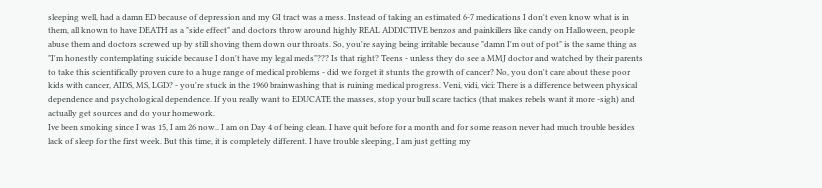sleeping well, had a damn ED because of depression and my GI tract was a mess. Instead of taking an estimated 6-7 medications I don't even know what is in them, all known to have DEATH as a "side effect" and doctors throw around highly REAL ADDICTIVE benzos and painkillers like candy on Halloween, people abuse them and doctors screwed up by still shoving them down our throats. So, you're saying being irritable because "damn I'm out of pot" is the same thing as "I'm honestly contemplating suicide because I don't have my legal meds"??? Is that right? Teens - unless they do see a MMJ doctor and watched by their parents to take this scientifically proven cure to a huge range of medical problems - did we forget it stunts the growth of cancer? No, you don't care about these poor kids with cancer, AIDS, MS, LGD? - you're stuck in the 1960 brainwashing that is ruining medical progress. Veni, vidi, vici: There is a difference between physical dependence and psychological dependence. If you really want to EDUCATE the masses, stop your bull scare tactics (that makes rebels want it more -sigh) and actually get sources and do your homework.
Ive been smoking since I was 15, I am 26 now.. I am on Day 4 of being clean. I have quit before for a month and for some reason never had much trouble besides lack of sleep for the first week. But this time, it is completely different. I have trouble sleeping, I am just getting my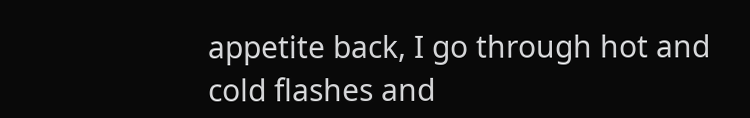appetite back, I go through hot and cold flashes and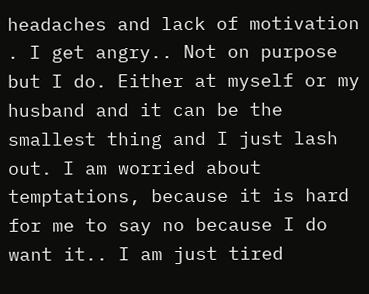headaches and lack of motivation . I get angry.. Not on purpose but I do. Either at myself or my husband and it can be the smallest thing and I just lash out. I am worried about temptations, because it is hard for me to say no because I do want it.. I am just tired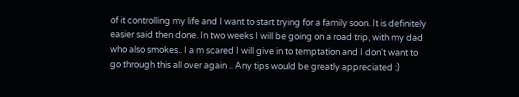of it controlling my life and I want to start trying for a family soon. It is definitely easier said then done. In two weeks I will be going on a road trip, with my dad who also smokes.. I a m scared I will give in to temptation and I don't want to go through this all over again .. Any tips would be greatly appreciated :)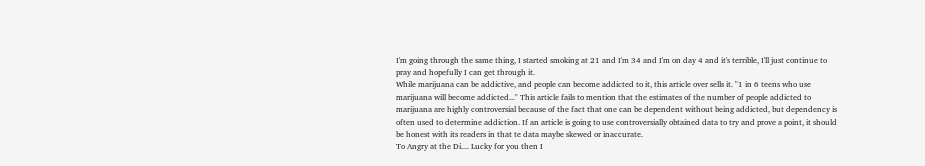I'm going through the same thing, I started smoking at 21 and I'm 34 and I'm on day 4 and it's terrible, I'll just continue to pray and hopefully I can get through it.
While marijuana can be addictive, and people can become addicted to it, this article over sells it. "1 in 6 teens who use marijuana will become addicted..." This article fails to mention that the estimates of the number of people addicted to marijuana are highly controversial because of the fact that one can be dependent without being addicted, but dependency is often used to determine addiction. If an article is going to use controversially obtained data to try and prove a point, it should be honest with its readers in that te data maybe skewed or inaccurate.
To Angry at the Di.... Lucky for you then I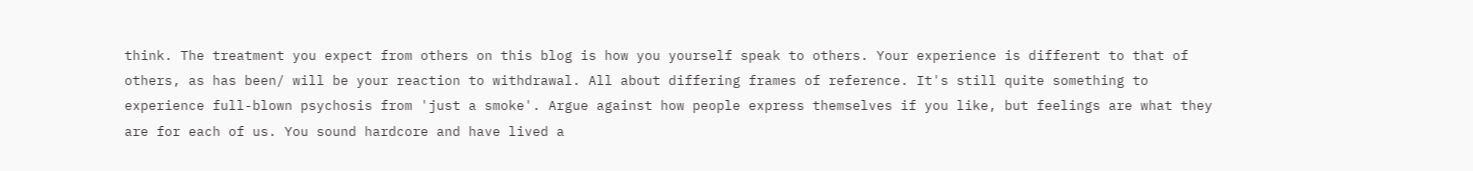think. The treatment you expect from others on this blog is how you yourself speak to others. Your experience is different to that of others, as has been/ will be your reaction to withdrawal. All about differing frames of reference. It's still quite something to experience full-blown psychosis from 'just a smoke'. Argue against how people express themselves if you like, but feelings are what they are for each of us. You sound hardcore and have lived a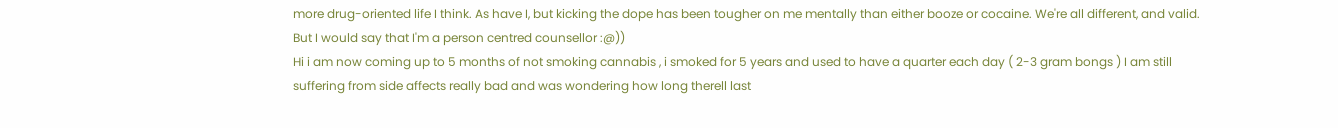more drug-oriented life I think. As have I, but kicking the dope has been tougher on me mentally than either booze or cocaine. We're all different, and valid. But I would say that I'm a person centred counsellor :@))
Hi i am now coming up to 5 months of not smoking cannabis , i smoked for 5 years and used to have a quarter each day ( 2-3 gram bongs ) I am still suffering from side affects really bad and was wondering how long therell last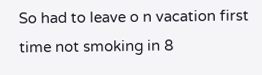So had to leave o n vacation first time not smoking in 8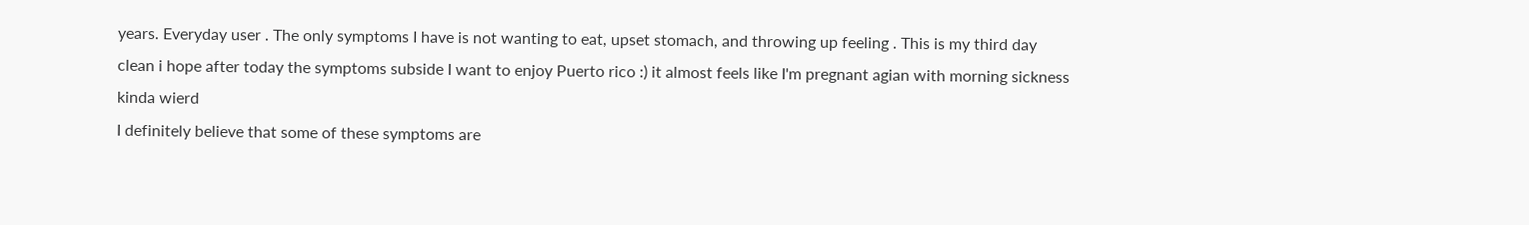years. Everyday user . The only symptoms I have is not wanting to eat, upset stomach, and throwing up feeling . This is my third day clean i hope after today the symptoms subside I want to enjoy Puerto rico :) it almost feels like I'm pregnant agian with morning sickness kinda wierd
I definitely believe that some of these symptoms are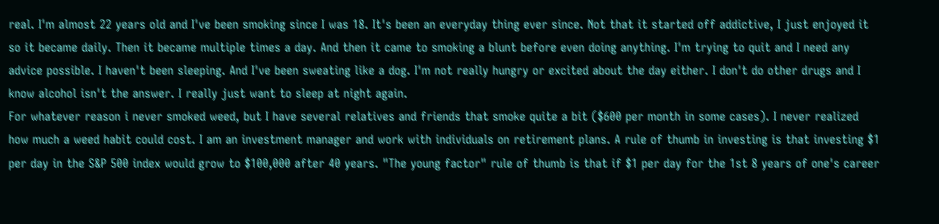real. I'm almost 22 years old and I've been smoking since I was 18. It's been an everyday thing ever since. Not that it started off addictive, I just enjoyed it so it became daily. Then it became multiple times a day. And then it came to smoking a blunt before even doing anything. I'm trying to quit and I need any advice possible. I haven't been sleeping. And I've been sweating like a dog. I'm not really hungry or excited about the day either. I don't do other drugs and I know alcohol isn't the answer. I really just want to sleep at night again.
For whatever reason i never smoked weed, but I have several relatives and friends that smoke quite a bit ($600 per month in some cases). I never realized how much a weed habit could cost. I am an investment manager and work with individuals on retirement plans. A rule of thumb in investing is that investing $1 per day in the S&P 500 index would grow to $100,000 after 40 years. "The young factor" rule of thumb is that if $1 per day for the 1st 8 years of one's career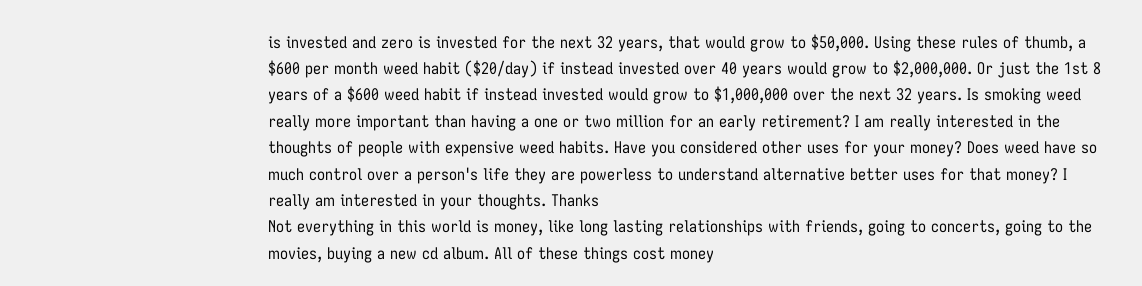is invested and zero is invested for the next 32 years, that would grow to $50,000. Using these rules of thumb, a $600 per month weed habit ($20/day) if instead invested over 40 years would grow to $2,000,000. Or just the 1st 8 years of a $600 weed habit if instead invested would grow to $1,000,000 over the next 32 years. Is smoking weed really more important than having a one or two million for an early retirement? I am really interested in the thoughts of people with expensive weed habits. Have you considered other uses for your money? Does weed have so much control over a person's life they are powerless to understand alternative better uses for that money? I really am interested in your thoughts. Thanks
Not everything in this world is money, like long lasting relationships with friends, going to concerts, going to the movies, buying a new cd album. All of these things cost money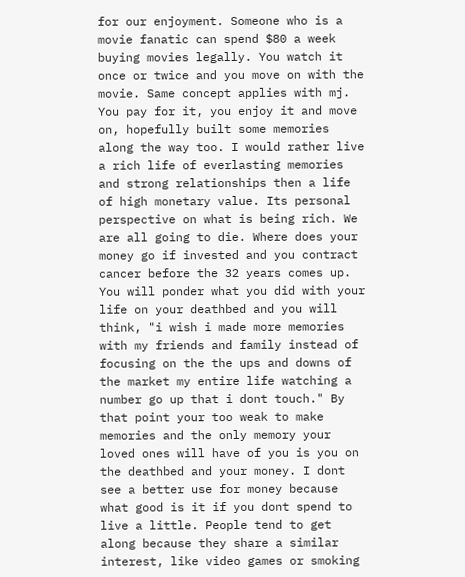for our enjoyment. Someone who is a movie fanatic can spend $80 a week buying movies legally. You watch it once or twice and you move on with the movie. Same concept applies with mj. You pay for it, you enjoy it and move on, hopefully built some memories along the way too. I would rather live a rich life of everlasting memories and strong relationships then a life of high monetary value. Its personal perspective on what is being rich. We are all going to die. Where does your money go if invested and you contract cancer before the 32 years comes up. You will ponder what you did with your life on your deathbed and you will think, "i wish i made more memories with my friends and family instead of focusing on the the ups and downs of the market my entire life watching a number go up that i dont touch." By that point your too weak to make memories and the only memory your loved ones will have of you is you on the deathbed and your money. I dont see a better use for money because what good is it if you dont spend to live a little. People tend to get along because they share a similar interest, like video games or smoking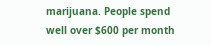marijuana. People spend well over $600 per month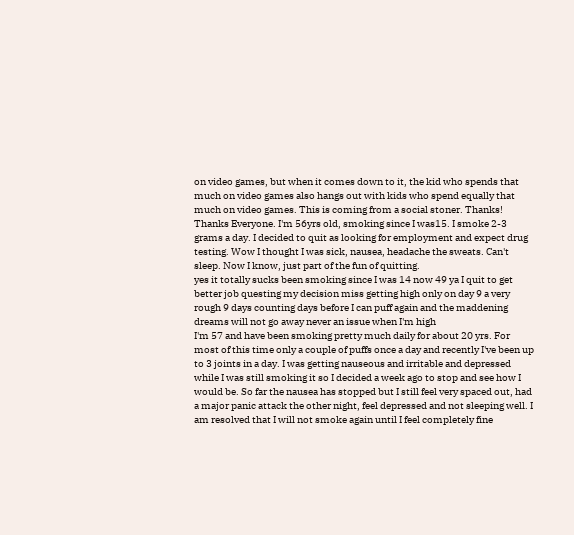on video games, but when it comes down to it, the kid who spends that much on video games also hangs out with kids who spend equally that much on video games. This is coming from a social stoner. Thanks!
Thanks Everyone. I'm 56yrs old, smoking since I was15. I smoke 2-3 grams a day. I decided to quit as looking for employment and expect drug testing. Wow I thought I was sick, nausea, headache the sweats. Can't sleep. Now I know, just part of the fun of quitting.
yes it totally sucks been smoking since I was 14 now 49 ya I quit to get better job questing my decision miss getting high only on day 9 a very rough 9 days counting days before I can puff again and the maddening dreams will not go away never an issue when I'm high
I'm 57 and have been smoking pretty much daily for about 20 yrs. For most of this time only a couple of puffs once a day and recently I've been up to 3 joints in a day. I was getting nauseous and irritable and depressed while I was still smoking it so I decided a week ago to stop and see how I would be. So far the nausea has stopped but I still feel very spaced out, had a major panic attack the other night, feel depressed and not sleeping well. I am resolved that I will not smoke again until I feel completely fine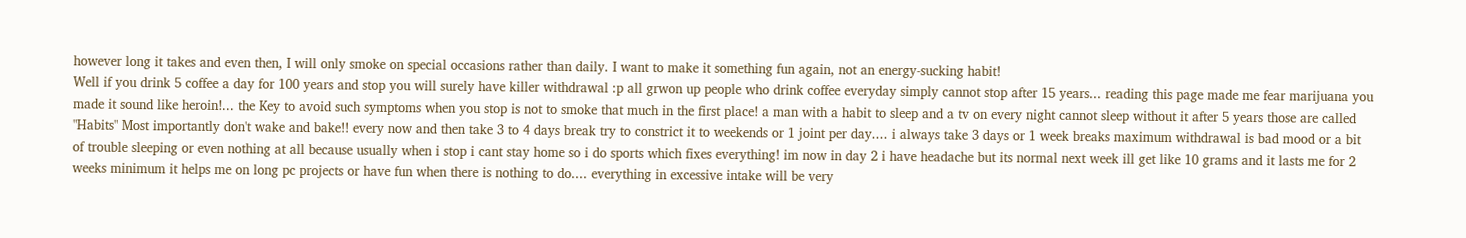however long it takes and even then, I will only smoke on special occasions rather than daily. I want to make it something fun again, not an energy-sucking habit!
Well if you drink 5 coffee a day for 100 years and stop you will surely have killer withdrawal :p all grwon up people who drink coffee everyday simply cannot stop after 15 years... reading this page made me fear marijuana you made it sound like heroin!... the Key to avoid such symptoms when you stop is not to smoke that much in the first place! a man with a habit to sleep and a tv on every night cannot sleep without it after 5 years those are called "Habits" Most importantly don't wake and bake!! every now and then take 3 to 4 days break try to constrict it to weekends or 1 joint per day.... i always take 3 days or 1 week breaks maximum withdrawal is bad mood or a bit of trouble sleeping or even nothing at all because usually when i stop i cant stay home so i do sports which fixes everything! im now in day 2 i have headache but its normal next week ill get like 10 grams and it lasts me for 2 weeks minimum it helps me on long pc projects or have fun when there is nothing to do.... everything in excessive intake will be very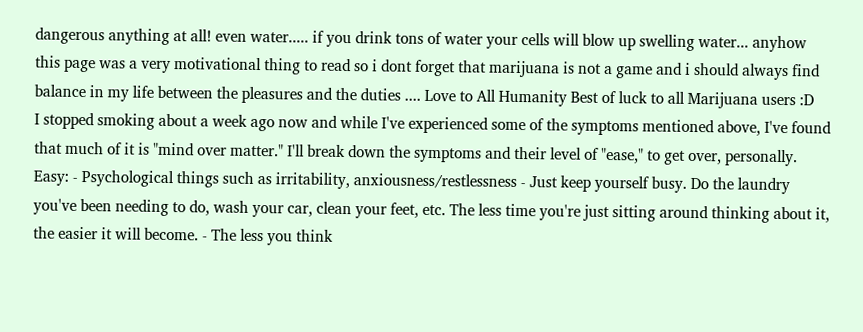dangerous anything at all! even water..... if you drink tons of water your cells will blow up swelling water... anyhow this page was a very motivational thing to read so i dont forget that marijuana is not a game and i should always find balance in my life between the pleasures and the duties .... Love to All Humanity Best of luck to all Marijuana users :D
I stopped smoking about a week ago now and while I've experienced some of the symptoms mentioned above, I've found that much of it is "mind over matter." I'll break down the symptoms and their level of "ease," to get over, personally. Easy: - Psychological things such as irritability, anxiousness/restlessness - Just keep yourself busy. Do the laundry you've been needing to do, wash your car, clean your feet, etc. The less time you're just sitting around thinking about it, the easier it will become. - The less you think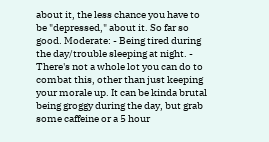about it, the less chance you have to be "depressed," about it. So far so good. Moderate: - Being tired during the day/trouble sleeping at night. - There's not a whole lot you can do to combat this, other than just keeping your morale up. It can be kinda brutal being groggy during the day, but grab some caffeine or a 5 hour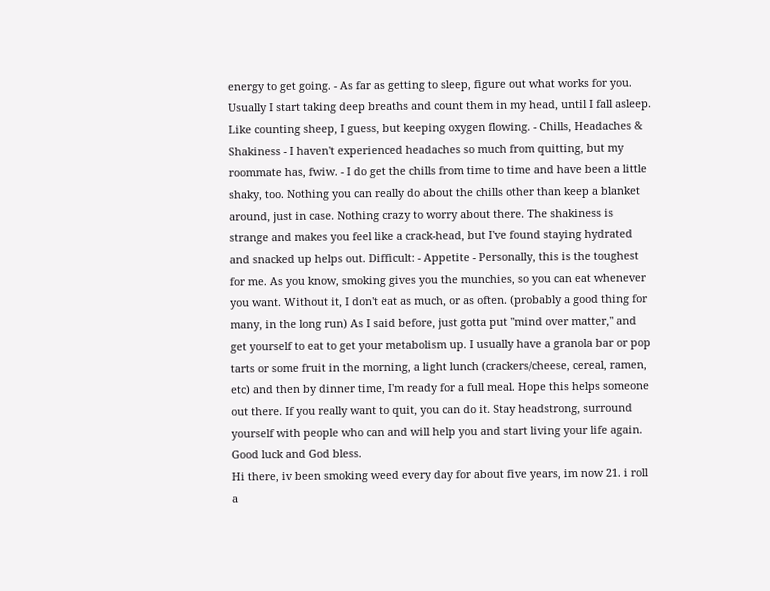energy to get going. - As far as getting to sleep, figure out what works for you. Usually I start taking deep breaths and count them in my head, until I fall asleep. Like counting sheep, I guess, but keeping oxygen flowing. - Chills, Headaches & Shakiness - I haven't experienced headaches so much from quitting, but my roommate has, fwiw. - I do get the chills from time to time and have been a little shaky, too. Nothing you can really do about the chills other than keep a blanket around, just in case. Nothing crazy to worry about there. The shakiness is strange and makes you feel like a crack-head, but I've found staying hydrated and snacked up helps out. Difficult: - Appetite - Personally, this is the toughest for me. As you know, smoking gives you the munchies, so you can eat whenever you want. Without it, I don't eat as much, or as often. (probably a good thing for many, in the long run) As I said before, just gotta put "mind over matter," and get yourself to eat to get your metabolism up. I usually have a granola bar or pop tarts or some fruit in the morning, a light lunch (crackers/cheese, cereal, ramen, etc) and then by dinner time, I'm ready for a full meal. Hope this helps someone out there. If you really want to quit, you can do it. Stay headstrong, surround yourself with people who can and will help you and start living your life again. Good luck and God bless.
Hi there, iv been smoking weed every day for about five years, im now 21. i roll a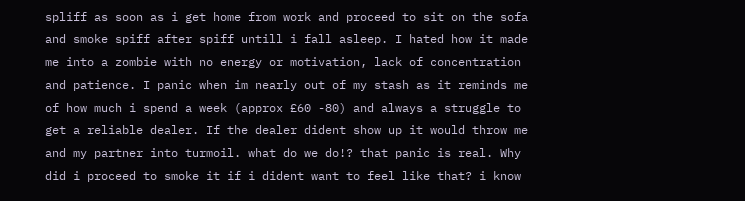spliff as soon as i get home from work and proceed to sit on the sofa and smoke spiff after spiff untill i fall asleep. I hated how it made me into a zombie with no energy or motivation, lack of concentration and patience. I panic when im nearly out of my stash as it reminds me of how much i spend a week (approx £60 -80) and always a struggle to get a reliable dealer. If the dealer dident show up it would throw me and my partner into turmoil. what do we do!? that panic is real. Why did i proceed to smoke it if i dident want to feel like that? i know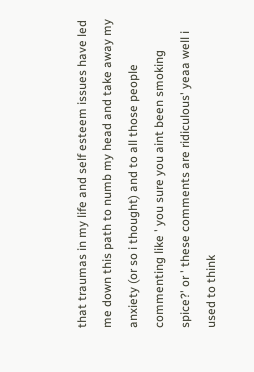that traumas in my life and self esteem issues have led me down this path to numb my head and take away my anxiety (or so i thought) and to all those people commenting like ' you sure you aint been smoking spice?' or ' these comments are ridiculous' yeaa well i used to think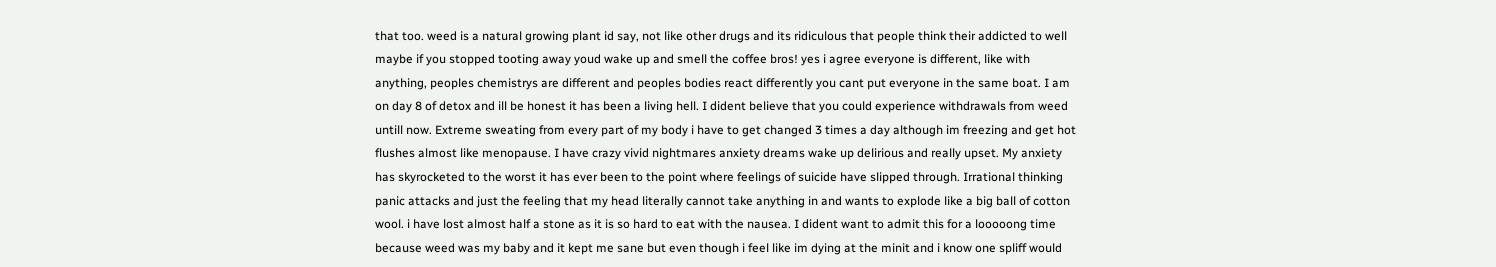that too. weed is a natural growing plant id say, not like other drugs and its ridiculous that people think their addicted to well maybe if you stopped tooting away youd wake up and smell the coffee bros! yes i agree everyone is different, like with anything, peoples chemistrys are different and peoples bodies react differently you cant put everyone in the same boat. I am on day 8 of detox and ill be honest it has been a living hell. I dident believe that you could experience withdrawals from weed untill now. Extreme sweating from every part of my body i have to get changed 3 times a day although im freezing and get hot flushes almost like menopause. I have crazy vivid nightmares anxiety dreams wake up delirious and really upset. My anxiety has skyrocketed to the worst it has ever been to the point where feelings of suicide have slipped through. Irrational thinking panic attacks and just the feeling that my head literally cannot take anything in and wants to explode like a big ball of cotton wool. i have lost almost half a stone as it is so hard to eat with the nausea. I dident want to admit this for a looooong time because weed was my baby and it kept me sane but even though i feel like im dying at the minit and i know one spliff would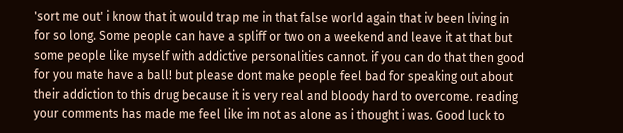'sort me out' i know that it would trap me in that false world again that iv been living in for so long. Some people can have a spliff or two on a weekend and leave it at that but some people like myself with addictive personalities cannot. if you can do that then good for you mate have a ball! but please dont make people feel bad for speaking out about their addiction to this drug because it is very real and bloody hard to overcome. reading your comments has made me feel like im not as alone as i thought i was. Good luck to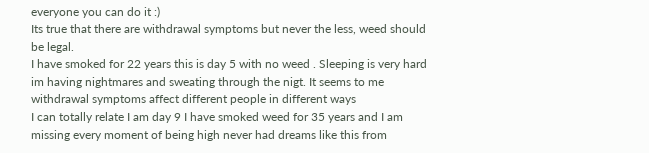everyone you can do it :)
Its true that there are withdrawal symptoms but never the less, weed should be legal.
I have smoked for 22 years this is day 5 with no weed . Sleeping is very hard im having nightmares and sweating through the nigt. It seems to me withdrawal symptoms affect different people in different ways
I can totally relate I am day 9 I have smoked weed for 35 years and I am missing every moment of being high never had dreams like this from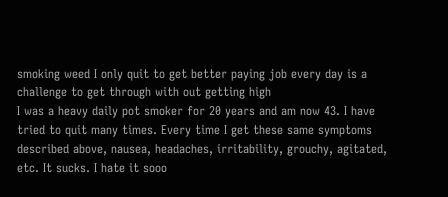smoking weed I only quit to get better paying job every day is a challenge to get through with out getting high
I was a heavy daily pot smoker for 20 years and am now 43. I have tried to quit many times. Every time I get these same symptoms described above, nausea, headaches, irritability, grouchy, agitated, etc. It sucks. I hate it sooo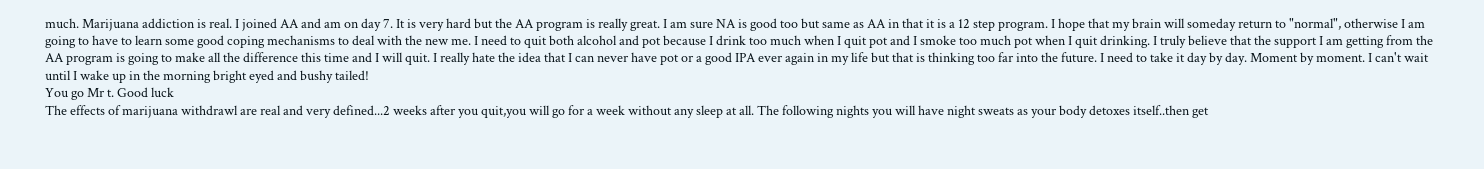much. Marijuana addiction is real. I joined AA and am on day 7. It is very hard but the AA program is really great. I am sure NA is good too but same as AA in that it is a 12 step program. I hope that my brain will someday return to "normal", otherwise I am going to have to learn some good coping mechanisms to deal with the new me. I need to quit both alcohol and pot because I drink too much when I quit pot and I smoke too much pot when I quit drinking. I truly believe that the support I am getting from the AA program is going to make all the difference this time and I will quit. I really hate the idea that I can never have pot or a good IPA ever again in my life but that is thinking too far into the future. I need to take it day by day. Moment by moment. I can't wait until I wake up in the morning bright eyed and bushy tailed!
You go Mr t. Good luck
The effects of marijuana withdrawl are real and very defined...2 weeks after you quit,you will go for a week without any sleep at all. The following nights you will have night sweats as your body detoxes itself..then get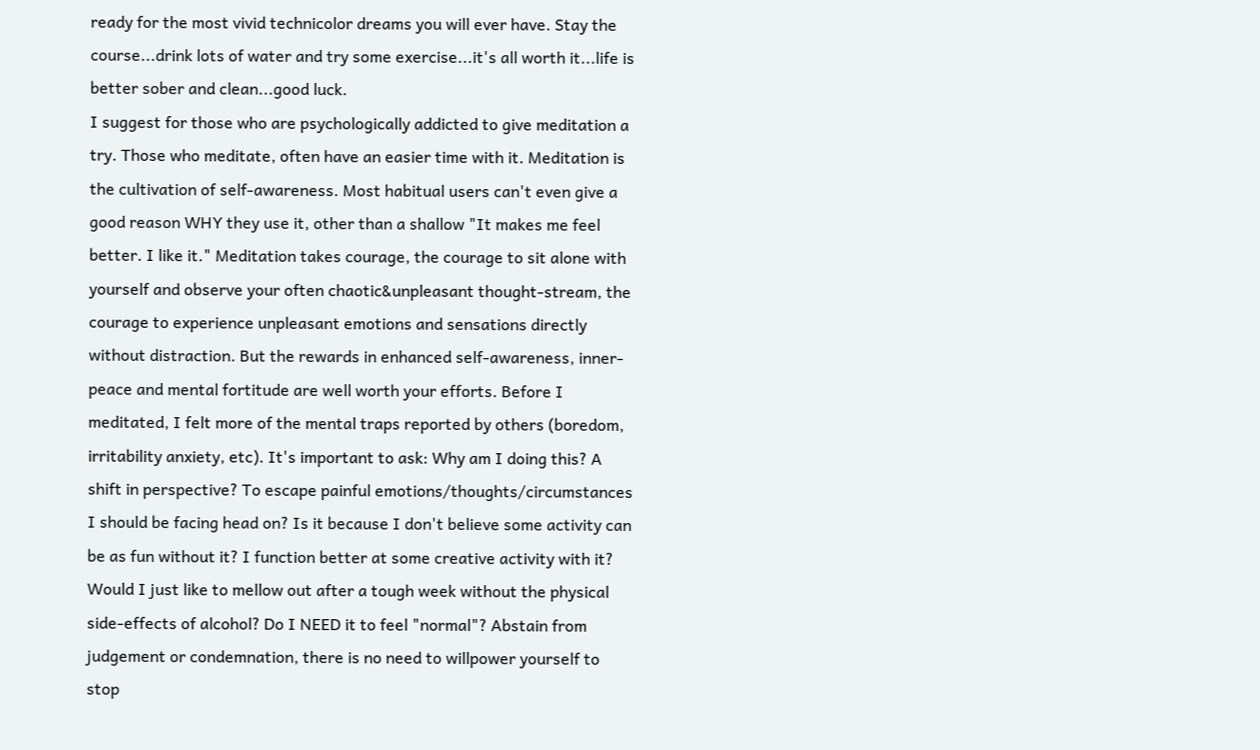ready for the most vivid technicolor dreams you will ever have. Stay the course...drink lots of water and try some exercise...it's all worth it...life is better sober and clean...good luck.
I suggest for those who are psychologically addicted to give meditation a try. Those who meditate, often have an easier time with it. Meditation is the cultivation of self-awareness. Most habitual users can't even give a good reason WHY they use it, other than a shallow "It makes me feel better. I like it." Meditation takes courage, the courage to sit alone with yourself and observe your often chaotic&unpleasant thought-stream, the courage to experience unpleasant emotions and sensations directly without distraction. But the rewards in enhanced self-awareness, inner-peace and mental fortitude are well worth your efforts. Before I meditated, I felt more of the mental traps reported by others (boredom, irritability anxiety, etc). It's important to ask: Why am I doing this? A shift in perspective? To escape painful emotions/thoughts/circumstances I should be facing head on? Is it because I don't believe some activity can be as fun without it? I function better at some creative activity with it? Would I just like to mellow out after a tough week without the physical side-effects of alcohol? Do I NEED it to feel "normal"? Abstain from judgement or condemnation, there is no need to willpower yourself to stop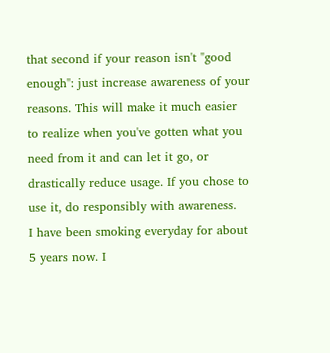that second if your reason isn't "good enough": just increase awareness of your reasons. This will make it much easier to realize when you've gotten what you need from it and can let it go, or drastically reduce usage. If you chose to use it, do responsibly with awareness.
I have been smoking everyday for about 5 years now. I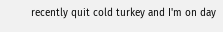recently quit cold turkey and I'm on day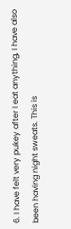6. I have felt very pukey after I eat anything, I have also been having night sweats. This is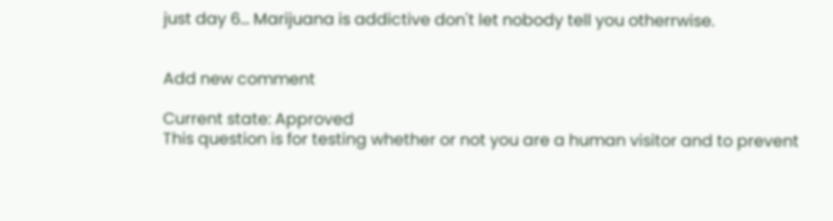just day 6... Marijuana is addictive don't let nobody tell you otherrwise.


Add new comment

Current state: Approved
This question is for testing whether or not you are a human visitor and to prevent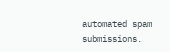automated spam submissions.